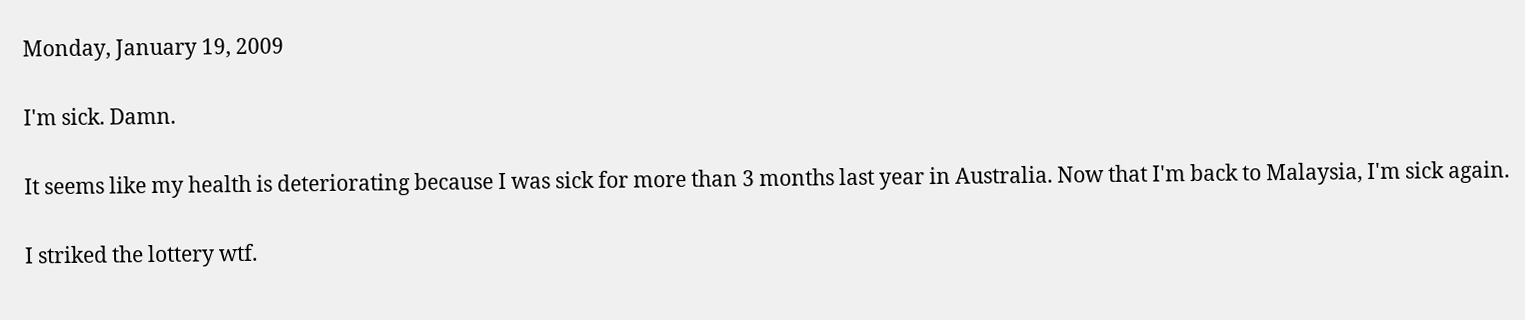Monday, January 19, 2009

I'm sick. Damn.

It seems like my health is deteriorating because I was sick for more than 3 months last year in Australia. Now that I'm back to Malaysia, I'm sick again.

I striked the lottery wtf.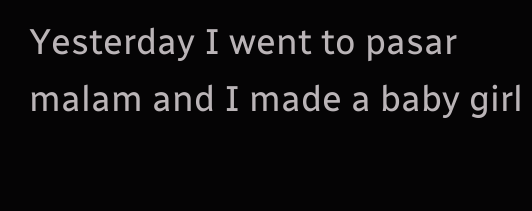Yesterday I went to pasar malam and I made a baby girl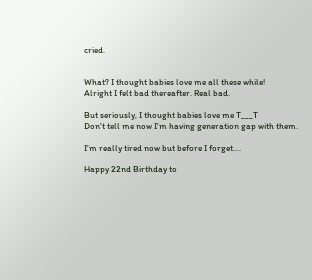cried.


What? I thought babies love me all these while!
Alright I felt bad thereafter. Real bad.

But seriously, I thought babies love me T___T
Don't tell me now I'm having generation gap with them.

I'm really tired now but before I forget....

Happy 22nd Birthday to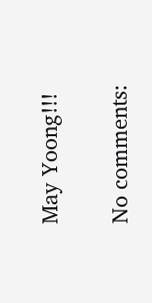May Yoong!!!

No comments: